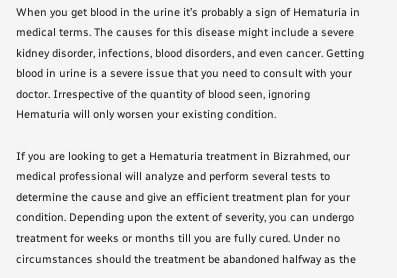When you get blood in the urine it’s probably a sign of Hematuria in medical terms. The causes for this disease might include a severe kidney disorder, infections, blood disorders, and even cancer. Getting blood in urine is a severe issue that you need to consult with your doctor. Irrespective of the quantity of blood seen, ignoring Hematuria will only worsen your existing condition.

If you are looking to get a Hematuria treatment in Bizrahmed, our medical professional will analyze and perform several tests to determine the cause and give an efficient treatment plan for your condition. Depending upon the extent of severity, you can undergo treatment for weeks or months till you are fully cured. Under no circumstances should the treatment be abandoned halfway as the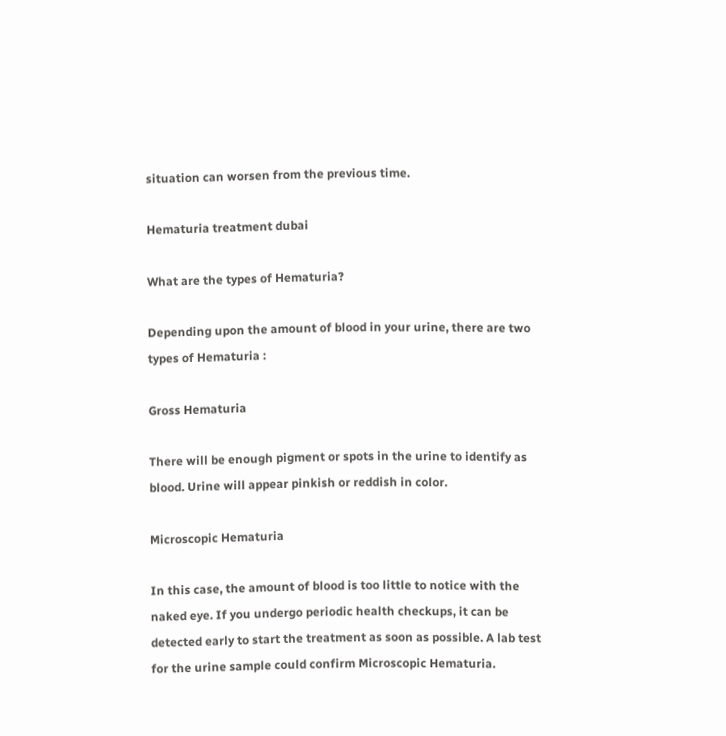situation can worsen from the previous time.

Hematuria treatment dubai

What are the types of Hematuria?

Depending upon the amount of blood in your urine, there are two types of Hematuria :

Gross Hematuria

There will be enough pigment or spots in the urine to identify as blood. Urine will appear pinkish or reddish in color.

Microscopic Hematuria

In this case, the amount of blood is too little to notice with the naked eye. If you undergo periodic health checkups, it can be detected early to start the treatment as soon as possible. A lab test for the urine sample could confirm Microscopic Hematuria.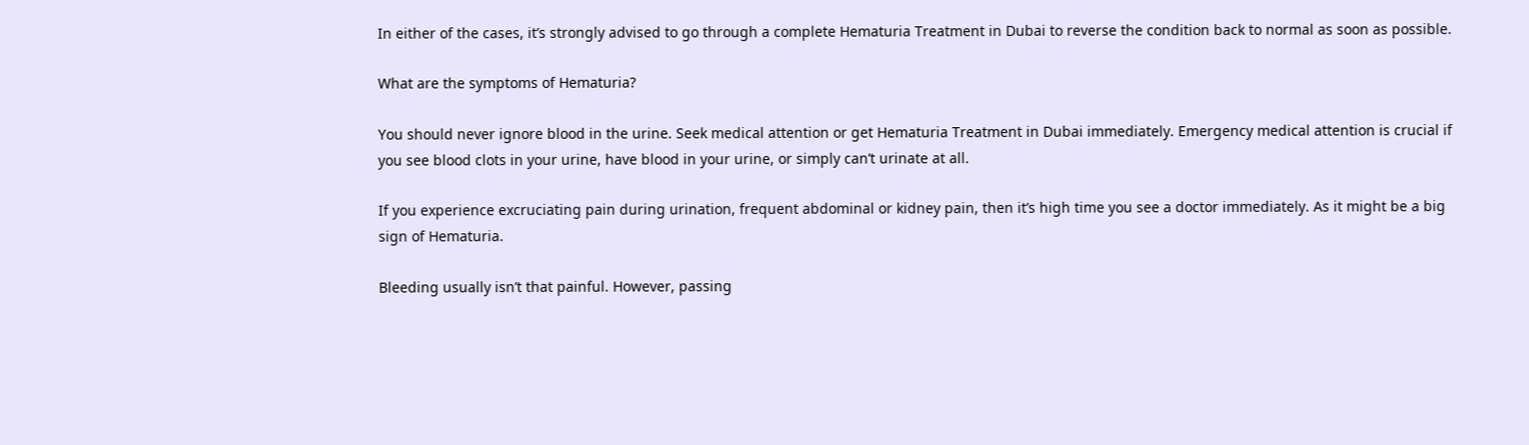In either of the cases, it’s strongly advised to go through a complete Hematuria Treatment in Dubai to reverse the condition back to normal as soon as possible.

What are the symptoms of Hematuria?

You should never ignore blood in the urine. Seek medical attention or get Hematuria Treatment in Dubai immediately. Emergency medical attention is crucial if you see blood clots in your urine, have blood in your urine, or simply can’t urinate at all.

If you experience excruciating pain during urination, frequent abdominal or kidney pain, then it’s high time you see a doctor immediately. As it might be a big sign of Hematuria.

Bleeding usually isn’t that painful. However, passing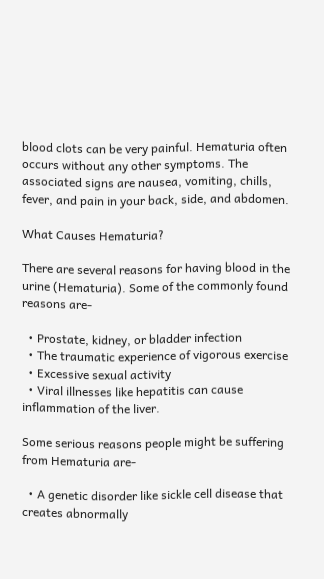blood clots can be very painful. Hematuria often occurs without any other symptoms. The associated signs are nausea, vomiting, chills, fever, and pain in your back, side, and abdomen.

What Causes Hematuria?

There are several reasons for having blood in the urine (Hematuria). Some of the commonly found reasons are-

  • Prostate, kidney, or bladder infection
  • The traumatic experience of vigorous exercise
  • Excessive sexual activity
  • Viral illnesses like hepatitis can cause inflammation of the liver.

Some serious reasons people might be suffering from Hematuria are-

  • A genetic disorder like sickle cell disease that creates abnormally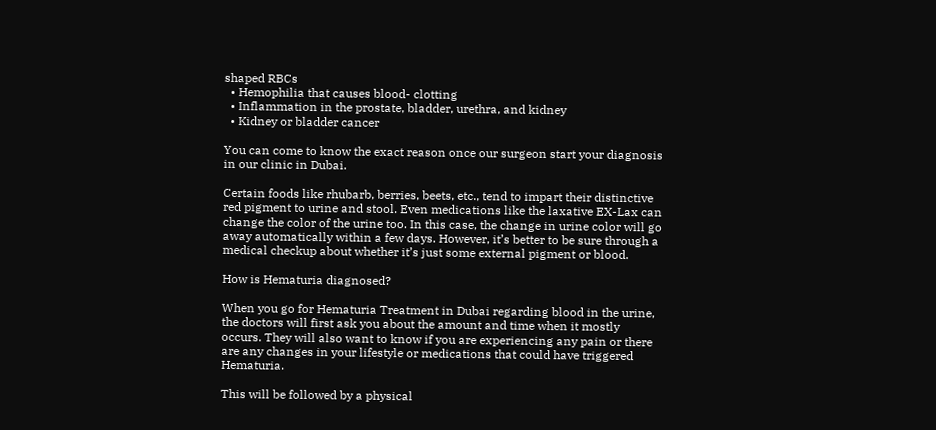shaped RBCs
  • Hemophilia that causes blood- clotting
  • Inflammation in the prostate, bladder, urethra, and kidney
  • Kidney or bladder cancer

You can come to know the exact reason once our surgeon start your diagnosis in our clinic in Dubai.

Certain foods like rhubarb, berries, beets, etc., tend to impart their distinctive red pigment to urine and stool. Even medications like the laxative EX-Lax can change the color of the urine too. In this case, the change in urine color will go away automatically within a few days. However, it’s better to be sure through a medical checkup about whether it’s just some external pigment or blood.

How is Hematuria diagnosed?

When you go for Hematuria Treatment in Dubai regarding blood in the urine, the doctors will first ask you about the amount and time when it mostly occurs. They will also want to know if you are experiencing any pain or there are any changes in your lifestyle or medications that could have triggered Hematuria.

This will be followed by a physical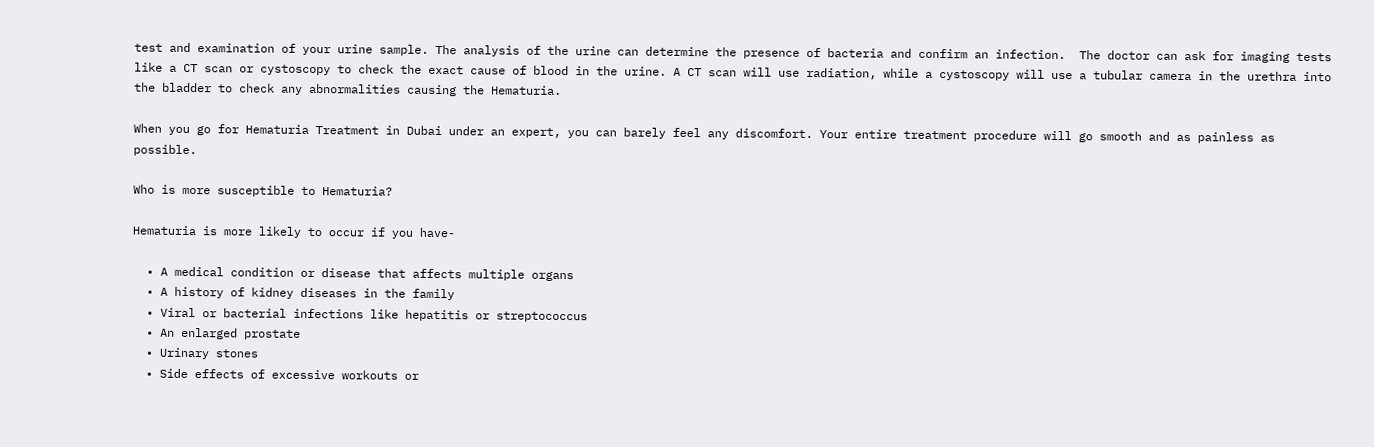test and examination of your urine sample. The analysis of the urine can determine the presence of bacteria and confirm an infection.  The doctor can ask for imaging tests like a CT scan or cystoscopy to check the exact cause of blood in the urine. A CT scan will use radiation, while a cystoscopy will use a tubular camera in the urethra into the bladder to check any abnormalities causing the Hematuria.

When you go for Hematuria Treatment in Dubai under an expert, you can barely feel any discomfort. Your entire treatment procedure will go smooth and as painless as possible.

Who is more susceptible to Hematuria?

Hematuria is more likely to occur if you have-

  • A medical condition or disease that affects multiple organs
  • A history of kidney diseases in the family
  • Viral or bacterial infections like hepatitis or streptococcus
  • An enlarged prostate
  • Urinary stones
  • Side effects of excessive workouts or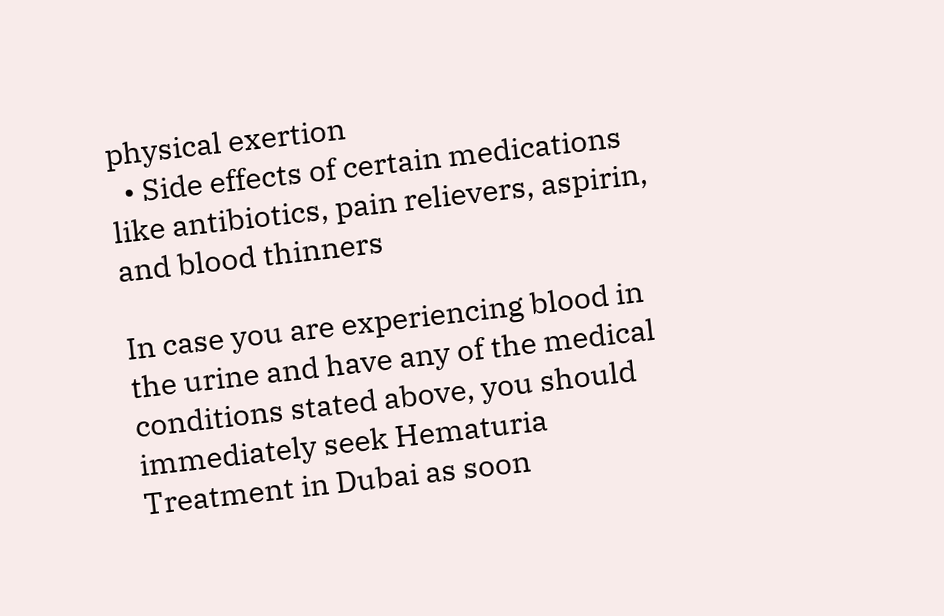physical exertion
  • Side effects of certain medications like antibiotics, pain relievers, aspirin, and blood thinners

In case you are experiencing blood in the urine and have any of the medical conditions stated above, you should immediately seek Hematuria Treatment in Dubai as soon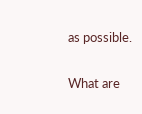as possible.

What are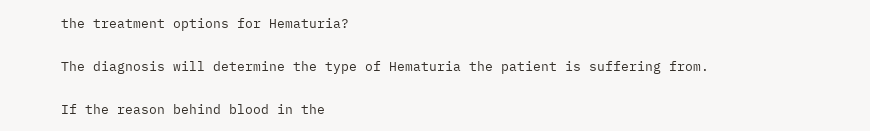the treatment options for Hematuria?

The diagnosis will determine the type of Hematuria the patient is suffering from.

If the reason behind blood in the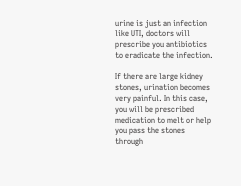urine is just an infection like UTI, doctors will prescribe you antibiotics to eradicate the infection.

If there are large kidney stones, urination becomes very painful. In this case, you will be prescribed medication to melt or help you pass the stones through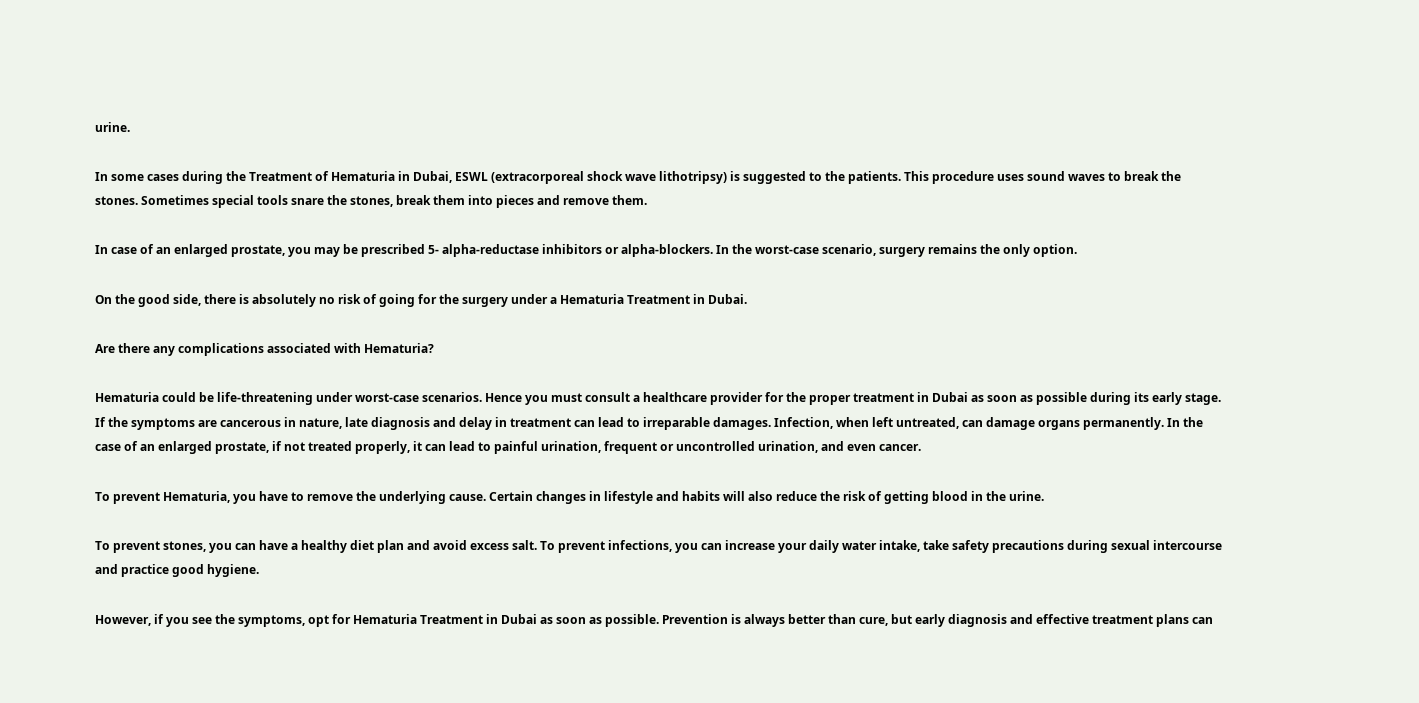urine.

In some cases during the Treatment of Hematuria in Dubai, ESWL (extracorporeal shock wave lithotripsy) is suggested to the patients. This procedure uses sound waves to break the stones. Sometimes special tools snare the stones, break them into pieces and remove them.

In case of an enlarged prostate, you may be prescribed 5- alpha-reductase inhibitors or alpha-blockers. In the worst-case scenario, surgery remains the only option.

On the good side, there is absolutely no risk of going for the surgery under a Hematuria Treatment in Dubai.

Are there any complications associated with Hematuria?

Hematuria could be life-threatening under worst-case scenarios. Hence you must consult a healthcare provider for the proper treatment in Dubai as soon as possible during its early stage. If the symptoms are cancerous in nature, late diagnosis and delay in treatment can lead to irreparable damages. Infection, when left untreated, can damage organs permanently. In the case of an enlarged prostate, if not treated properly, it can lead to painful urination, frequent or uncontrolled urination, and even cancer.

To prevent Hematuria, you have to remove the underlying cause. Certain changes in lifestyle and habits will also reduce the risk of getting blood in the urine.

To prevent stones, you can have a healthy diet plan and avoid excess salt. To prevent infections, you can increase your daily water intake, take safety precautions during sexual intercourse and practice good hygiene.

However, if you see the symptoms, opt for Hematuria Treatment in Dubai as soon as possible. Prevention is always better than cure, but early diagnosis and effective treatment plans can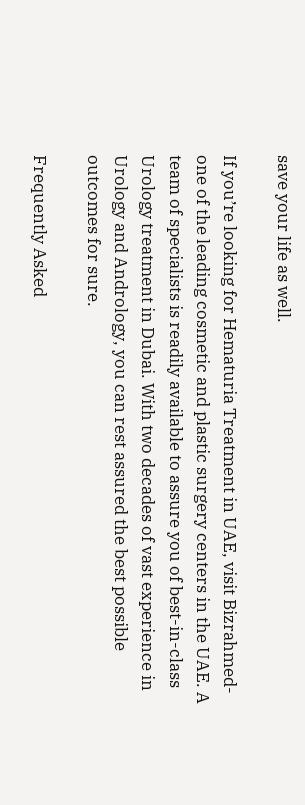save your life as well.

If you’re looking for Hematuria Treatment in UAE, visit Bizrahmed- one of the leading cosmetic and plastic surgery centers in the UAE. A team of specialists is readily available to assure you of best-in-class Urology treatment in Dubai. With two decades of vast experience in Urology and Andrology, you can rest assured the best possible outcomes for sure.

Frequently Asked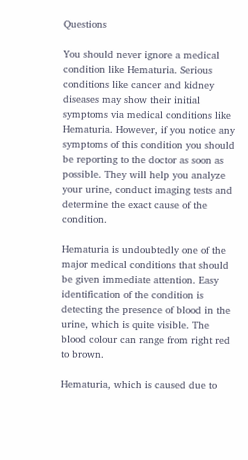Questions

You should never ignore a medical condition like Hematuria. Serious conditions like cancer and kidney diseases may show their initial symptoms via medical conditions like Hematuria. However, if you notice any symptoms of this condition you should be reporting to the doctor as soon as possible. They will help you analyze your urine, conduct imaging tests and determine the exact cause of the condition.

Hematuria is undoubtedly one of the major medical conditions that should be given immediate attention. Easy identification of the condition is detecting the presence of blood in the urine, which is quite visible. The blood colour can range from right red to brown.

Hematuria, which is caused due to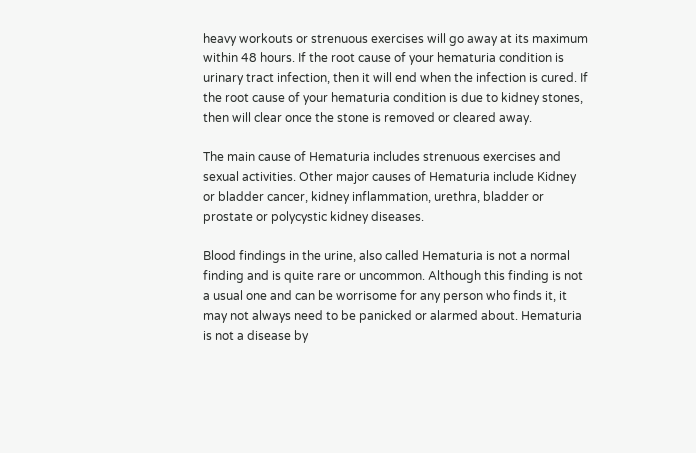heavy workouts or strenuous exercises will go away at its maximum within 48 hours. If the root cause of your hematuria condition is urinary tract infection, then it will end when the infection is cured. If the root cause of your hematuria condition is due to kidney stones, then will clear once the stone is removed or cleared away.

The main cause of Hematuria includes strenuous exercises and sexual activities. Other major causes of Hematuria include Kidney or bladder cancer, kidney inflammation, urethra, bladder or prostate or polycystic kidney diseases.

Blood findings in the urine, also called Hematuria is not a normal finding and is quite rare or uncommon. Although this finding is not a usual one and can be worrisome for any person who finds it, it may not always need to be panicked or alarmed about. Hematuria is not a disease by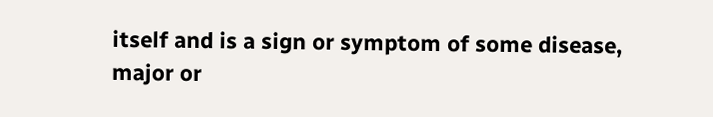itself and is a sign or symptom of some disease, major or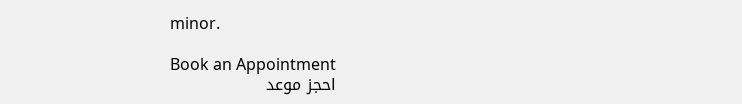minor.

Book an Appointment
احجز موعد